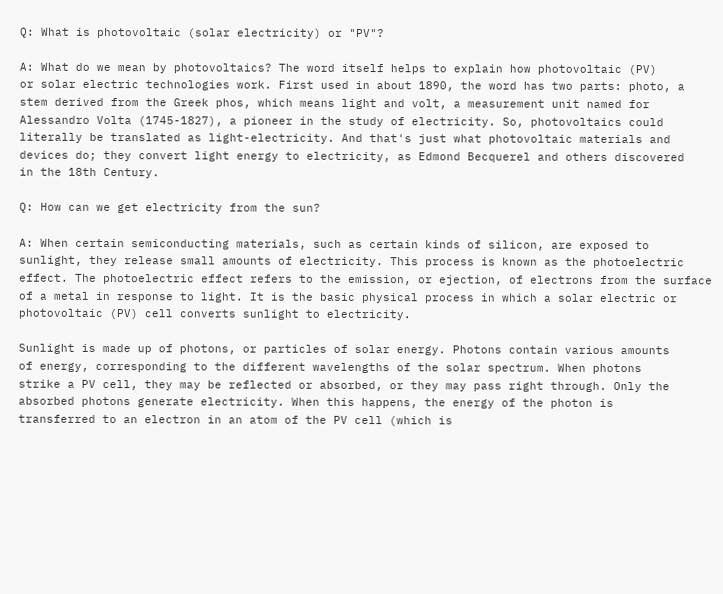Q: What is photovoltaic (solar electricity) or "PV"?

A: What do we mean by photovoltaics? The word itself helps to explain how photovoltaic (PV)
or solar electric technologies work. First used in about 1890, the word has two parts: photo, a
stem derived from the Greek phos, which means light and volt, a measurement unit named for
Alessandro Volta (1745-1827), a pioneer in the study of electricity. So, photovoltaics could
literally be translated as light-electricity. And that's just what photovoltaic materials and
devices do; they convert light energy to electricity, as Edmond Becquerel and others discovered
in the 18th Century.

Q: How can we get electricity from the sun?

A: When certain semiconducting materials, such as certain kinds of silicon, are exposed to
sunlight, they release small amounts of electricity. This process is known as the photoelectric
effect. The photoelectric effect refers to the emission, or ejection, of electrons from the surface
of a metal in response to light. It is the basic physical process in which a solar electric or
photovoltaic (PV) cell converts sunlight to electricity.

Sunlight is made up of photons, or particles of solar energy. Photons contain various amounts
of energy, corresponding to the different wavelengths of the solar spectrum. When photons
strike a PV cell, they may be reflected or absorbed, or they may pass right through. Only the
absorbed photons generate electricity. When this happens, the energy of the photon is
transferred to an electron in an atom of the PV cell (which is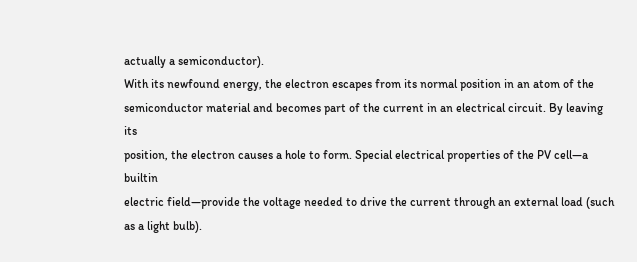actually a semiconductor).
With its newfound energy, the electron escapes from its normal position in an atom of the
semiconductor material and becomes part of the current in an electrical circuit. By leaving its
position, the electron causes a hole to form. Special electrical properties of the PV cell—a builtin
electric field—provide the voltage needed to drive the current through an external load (such
as a light bulb).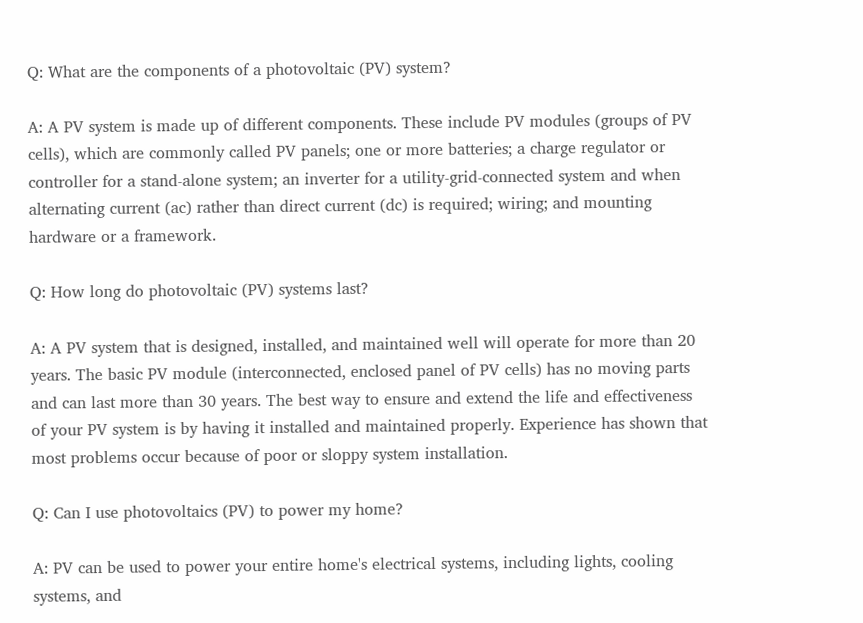Q: What are the components of a photovoltaic (PV) system?

A: A PV system is made up of different components. These include PV modules (groups of PV
cells), which are commonly called PV panels; one or more batteries; a charge regulator or
controller for a stand-alone system; an inverter for a utility-grid-connected system and when
alternating current (ac) rather than direct current (dc) is required; wiring; and mounting
hardware or a framework.

Q: How long do photovoltaic (PV) systems last?

A: A PV system that is designed, installed, and maintained well will operate for more than 20
years. The basic PV module (interconnected, enclosed panel of PV cells) has no moving parts
and can last more than 30 years. The best way to ensure and extend the life and effectiveness
of your PV system is by having it installed and maintained properly. Experience has shown that
most problems occur because of poor or sloppy system installation.

Q: Can I use photovoltaics (PV) to power my home?

A: PV can be used to power your entire home's electrical systems, including lights, cooling
systems, and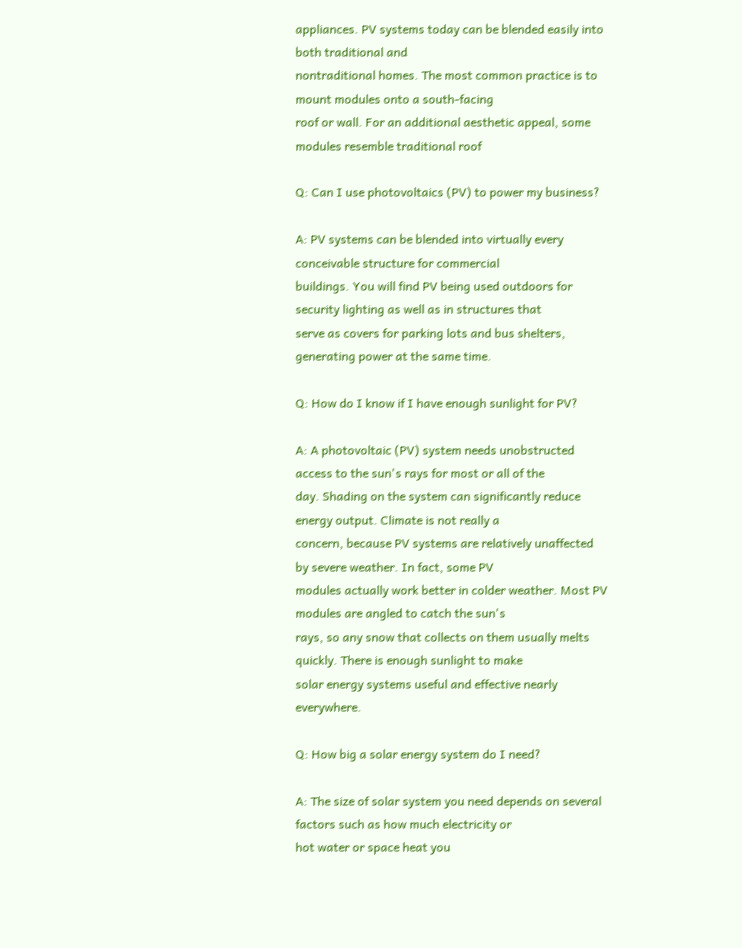appliances. PV systems today can be blended easily into both traditional and
nontraditional homes. The most common practice is to mount modules onto a south-facing
roof or wall. For an additional aesthetic appeal, some modules resemble traditional roof

Q: Can I use photovoltaics (PV) to power my business?

A: PV systems can be blended into virtually every conceivable structure for commercial
buildings. You will find PV being used outdoors for security lighting as well as in structures that
serve as covers for parking lots and bus shelters, generating power at the same time.

Q: How do I know if I have enough sunlight for PV?

A: A photovoltaic (PV) system needs unobstructed access to the sun's rays for most or all of the
day. Shading on the system can significantly reduce energy output. Climate is not really a
concern, because PV systems are relatively unaffected by severe weather. In fact, some PV
modules actually work better in colder weather. Most PV modules are angled to catch the sun's
rays, so any snow that collects on them usually melts quickly. There is enough sunlight to make
solar energy systems useful and effective nearly everywhere.

Q: How big a solar energy system do I need?

A: The size of solar system you need depends on several factors such as how much electricity or
hot water or space heat you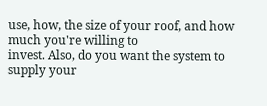use, how, the size of your roof, and how much you're willing to
invest. Also, do you want the system to supply your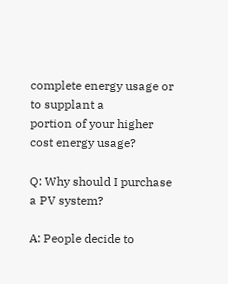complete energy usage or to supplant a
portion of your higher cost energy usage?

Q: Why should I purchase a PV system?

A: People decide to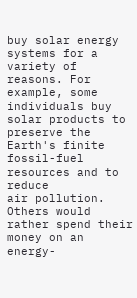buy solar energy systems for a variety of reasons. For example, some
individuals buy solar products to preserve the Earth's finite fossil-fuel resources and to reduce
air pollution. Others would rather spend their money on an energy-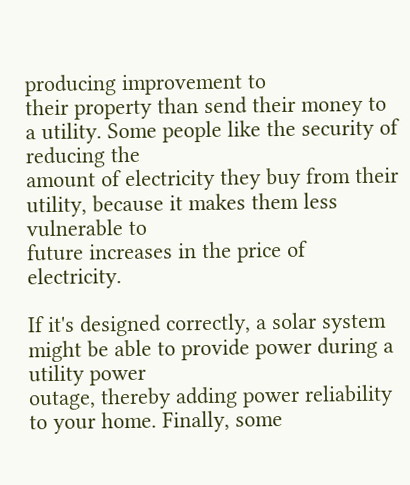producing improvement to
their property than send their money to a utility. Some people like the security of reducing the
amount of electricity they buy from their utility, because it makes them less vulnerable to
future increases in the price of electricity.

If it's designed correctly, a solar system might be able to provide power during a utility power
outage, thereby adding power reliability to your home. Finally, some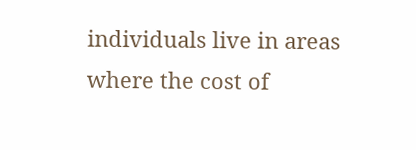individuals live in areas
where the cost of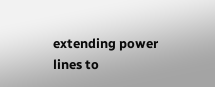extending power lines to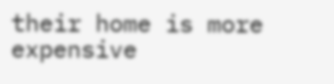their home is more expensive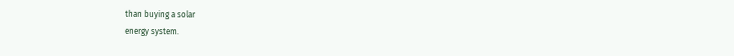than buying a solar
energy system.